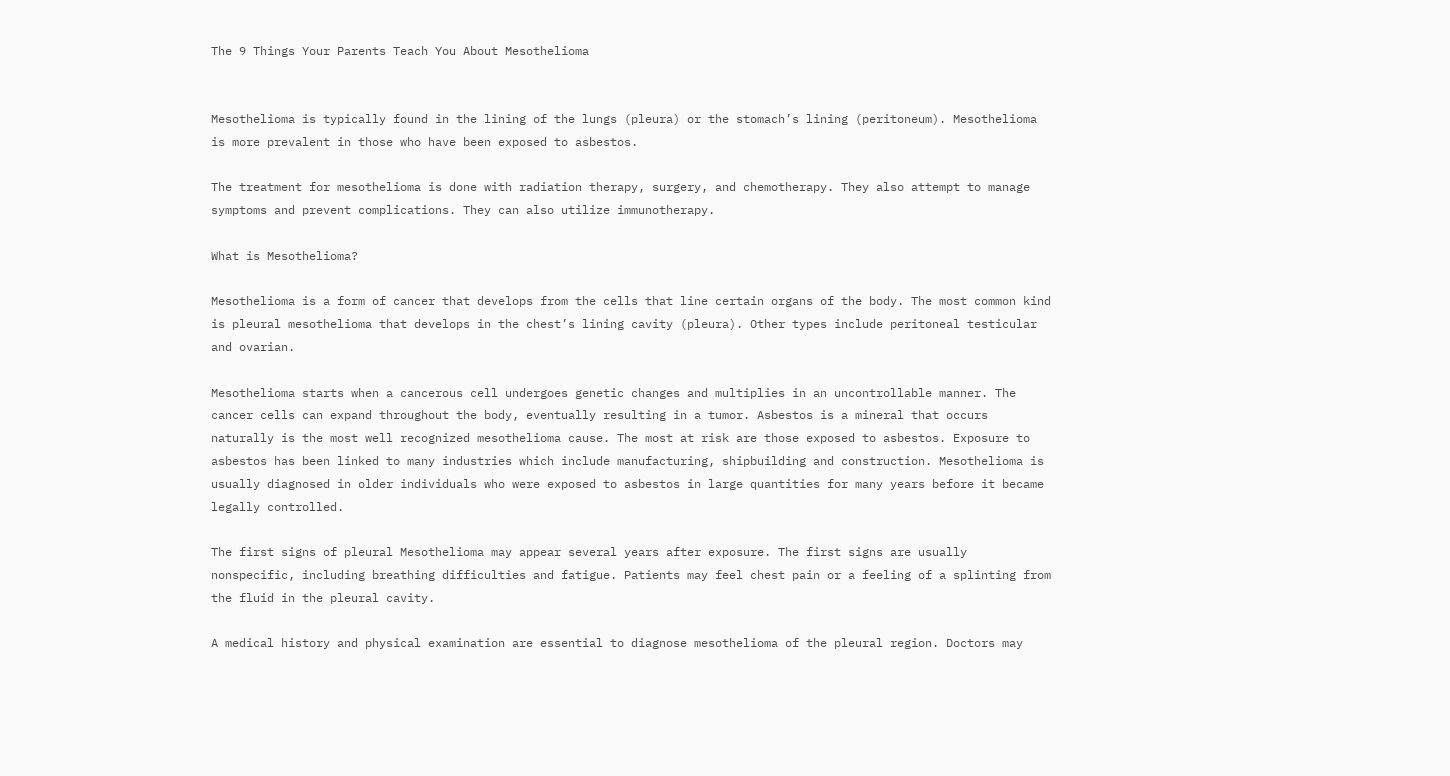The 9 Things Your Parents Teach You About Mesothelioma


Mesothelioma is typically found in the lining of the lungs (pleura) or the stomach’s lining (peritoneum). Mesothelioma is more prevalent in those who have been exposed to asbestos.

The treatment for mesothelioma is done with radiation therapy, surgery, and chemotherapy. They also attempt to manage symptoms and prevent complications. They can also utilize immunotherapy.

What is Mesothelioma?

Mesothelioma is a form of cancer that develops from the cells that line certain organs of the body. The most common kind is pleural mesothelioma that develops in the chest’s lining cavity (pleura). Other types include peritoneal testicular and ovarian.

Mesothelioma starts when a cancerous cell undergoes genetic changes and multiplies in an uncontrollable manner. The cancer cells can expand throughout the body, eventually resulting in a tumor. Asbestos is a mineral that occurs naturally is the most well recognized mesothelioma cause. The most at risk are those exposed to asbestos. Exposure to asbestos has been linked to many industries which include manufacturing, shipbuilding and construction. Mesothelioma is usually diagnosed in older individuals who were exposed to asbestos in large quantities for many years before it became legally controlled.

The first signs of pleural Mesothelioma may appear several years after exposure. The first signs are usually nonspecific, including breathing difficulties and fatigue. Patients may feel chest pain or a feeling of a splinting from the fluid in the pleural cavity.

A medical history and physical examination are essential to diagnose mesothelioma of the pleural region. Doctors may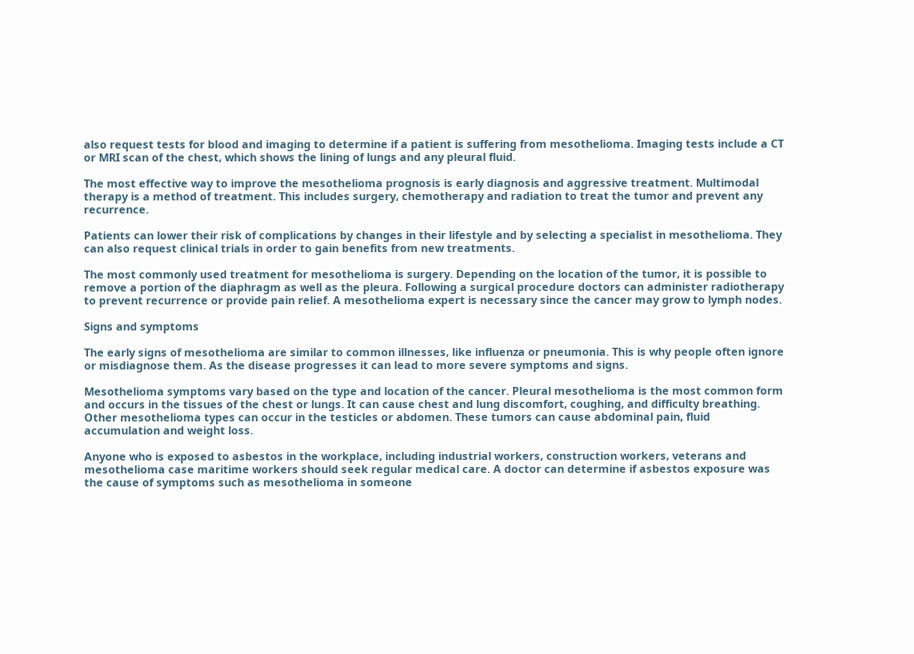also request tests for blood and imaging to determine if a patient is suffering from mesothelioma. Imaging tests include a CT or MRI scan of the chest, which shows the lining of lungs and any pleural fluid.

The most effective way to improve the mesothelioma prognosis is early diagnosis and aggressive treatment. Multimodal therapy is a method of treatment. This includes surgery, chemotherapy and radiation to treat the tumor and prevent any recurrence.

Patients can lower their risk of complications by changes in their lifestyle and by selecting a specialist in mesothelioma. They can also request clinical trials in order to gain benefits from new treatments.

The most commonly used treatment for mesothelioma is surgery. Depending on the location of the tumor, it is possible to remove a portion of the diaphragm as well as the pleura. Following a surgical procedure doctors can administer radiotherapy to prevent recurrence or provide pain relief. A mesothelioma expert is necessary since the cancer may grow to lymph nodes.

Signs and symptoms

The early signs of mesothelioma are similar to common illnesses, like influenza or pneumonia. This is why people often ignore or misdiagnose them. As the disease progresses it can lead to more severe symptoms and signs.

Mesothelioma symptoms vary based on the type and location of the cancer. Pleural mesothelioma is the most common form and occurs in the tissues of the chest or lungs. It can cause chest and lung discomfort, coughing, and difficulty breathing. Other mesothelioma types can occur in the testicles or abdomen. These tumors can cause abdominal pain, fluid accumulation and weight loss.

Anyone who is exposed to asbestos in the workplace, including industrial workers, construction workers, veterans and mesothelioma case maritime workers should seek regular medical care. A doctor can determine if asbestos exposure was the cause of symptoms such as mesothelioma in someone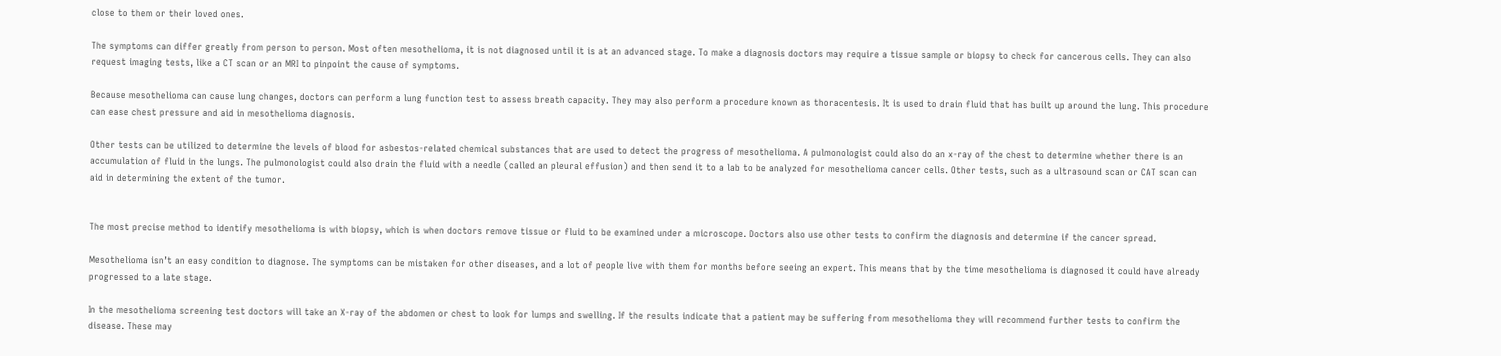close to them or their loved ones.

The symptoms can differ greatly from person to person. Most often mesothelioma, it is not diagnosed until it is at an advanced stage. To make a diagnosis doctors may require a tissue sample or biopsy to check for cancerous cells. They can also request imaging tests, like a CT scan or an MRI to pinpoint the cause of symptoms.

Because mesothelioma can cause lung changes, doctors can perform a lung function test to assess breath capacity. They may also perform a procedure known as thoracentesis. It is used to drain fluid that has built up around the lung. This procedure can ease chest pressure and aid in mesothelioma diagnosis.

Other tests can be utilized to determine the levels of blood for asbestos-related chemical substances that are used to detect the progress of mesothelioma. A pulmonologist could also do an x-ray of the chest to determine whether there is an accumulation of fluid in the lungs. The pulmonologist could also drain the fluid with a needle (called an pleural effusion) and then send it to a lab to be analyzed for mesothelioma cancer cells. Other tests, such as a ultrasound scan or CAT scan can aid in determining the extent of the tumor.


The most precise method to identify mesothelioma is with biopsy, which is when doctors remove tissue or fluid to be examined under a microscope. Doctors also use other tests to confirm the diagnosis and determine if the cancer spread.

Mesothelioma isn’t an easy condition to diagnose. The symptoms can be mistaken for other diseases, and a lot of people live with them for months before seeing an expert. This means that by the time mesothelioma is diagnosed it could have already progressed to a late stage.

In the mesothelioma screening test doctors will take an X-ray of the abdomen or chest to look for lumps and swelling. If the results indicate that a patient may be suffering from mesothelioma they will recommend further tests to confirm the disease. These may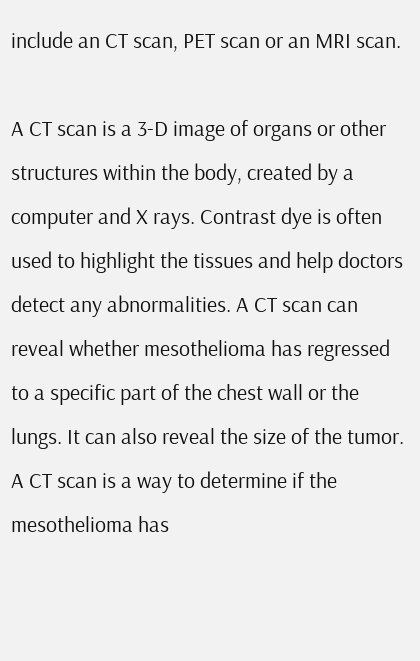include an CT scan, PET scan or an MRI scan.

A CT scan is a 3-D image of organs or other structures within the body, created by a computer and X rays. Contrast dye is often used to highlight the tissues and help doctors detect any abnormalities. A CT scan can reveal whether mesothelioma has regressed to a specific part of the chest wall or the lungs. It can also reveal the size of the tumor. A CT scan is a way to determine if the mesothelioma has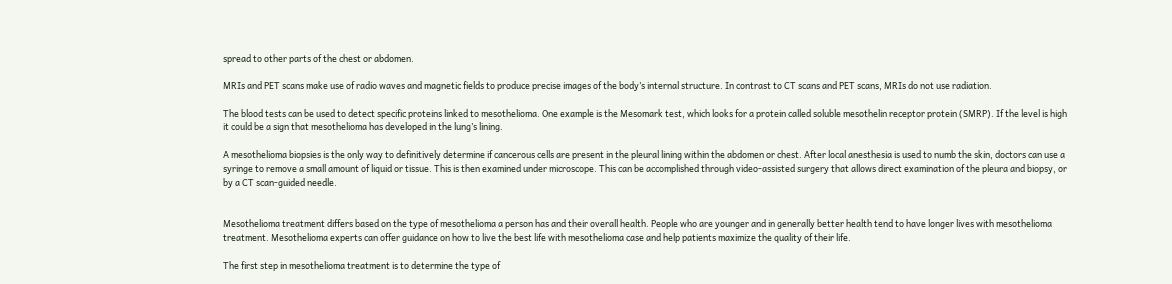spread to other parts of the chest or abdomen.

MRIs and PET scans make use of radio waves and magnetic fields to produce precise images of the body’s internal structure. In contrast to CT scans and PET scans, MRIs do not use radiation.

The blood tests can be used to detect specific proteins linked to mesothelioma. One example is the Mesomark test, which looks for a protein called soluble mesothelin receptor protein (SMRP). If the level is high it could be a sign that mesothelioma has developed in the lung’s lining.

A mesothelioma biopsies is the only way to definitively determine if cancerous cells are present in the pleural lining within the abdomen or chest. After local anesthesia is used to numb the skin, doctors can use a syringe to remove a small amount of liquid or tissue. This is then examined under microscope. This can be accomplished through video-assisted surgery that allows direct examination of the pleura and biopsy, or by a CT scan-guided needle.


Mesothelioma treatment differs based on the type of mesothelioma a person has and their overall health. People who are younger and in generally better health tend to have longer lives with mesothelioma treatment. Mesothelioma experts can offer guidance on how to live the best life with mesothelioma case and help patients maximize the quality of their life.

The first step in mesothelioma treatment is to determine the type of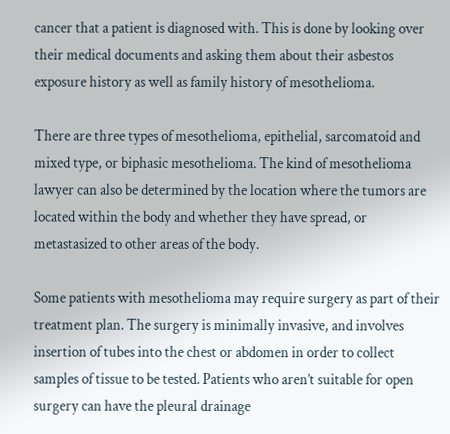cancer that a patient is diagnosed with. This is done by looking over their medical documents and asking them about their asbestos exposure history as well as family history of mesothelioma.

There are three types of mesothelioma, epithelial, sarcomatoid and mixed type, or biphasic mesothelioma. The kind of mesothelioma lawyer can also be determined by the location where the tumors are located within the body and whether they have spread, or metastasized to other areas of the body.

Some patients with mesothelioma may require surgery as part of their treatment plan. The surgery is minimally invasive, and involves insertion of tubes into the chest or abdomen in order to collect samples of tissue to be tested. Patients who aren’t suitable for open surgery can have the pleural drainage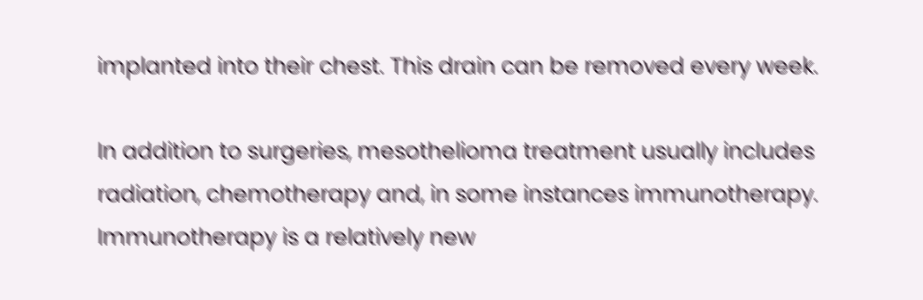implanted into their chest. This drain can be removed every week.

In addition to surgeries, mesothelioma treatment usually includes radiation, chemotherapy and, in some instances immunotherapy. Immunotherapy is a relatively new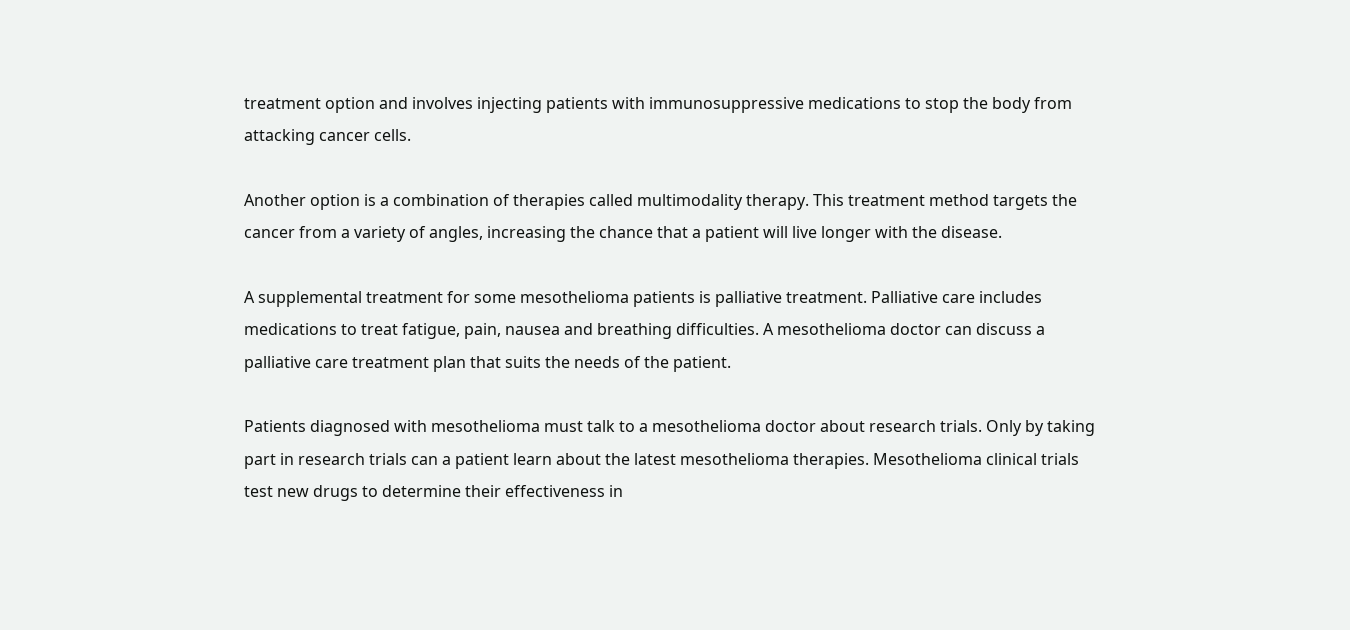treatment option and involves injecting patients with immunosuppressive medications to stop the body from attacking cancer cells.

Another option is a combination of therapies called multimodality therapy. This treatment method targets the cancer from a variety of angles, increasing the chance that a patient will live longer with the disease.

A supplemental treatment for some mesothelioma patients is palliative treatment. Palliative care includes medications to treat fatigue, pain, nausea and breathing difficulties. A mesothelioma doctor can discuss a palliative care treatment plan that suits the needs of the patient.

Patients diagnosed with mesothelioma must talk to a mesothelioma doctor about research trials. Only by taking part in research trials can a patient learn about the latest mesothelioma therapies. Mesothelioma clinical trials test new drugs to determine their effectiveness in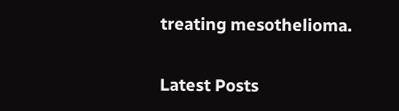treating mesothelioma.

Latest Posts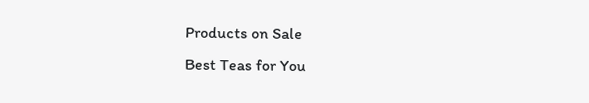Products on Sale
Best Teas for You